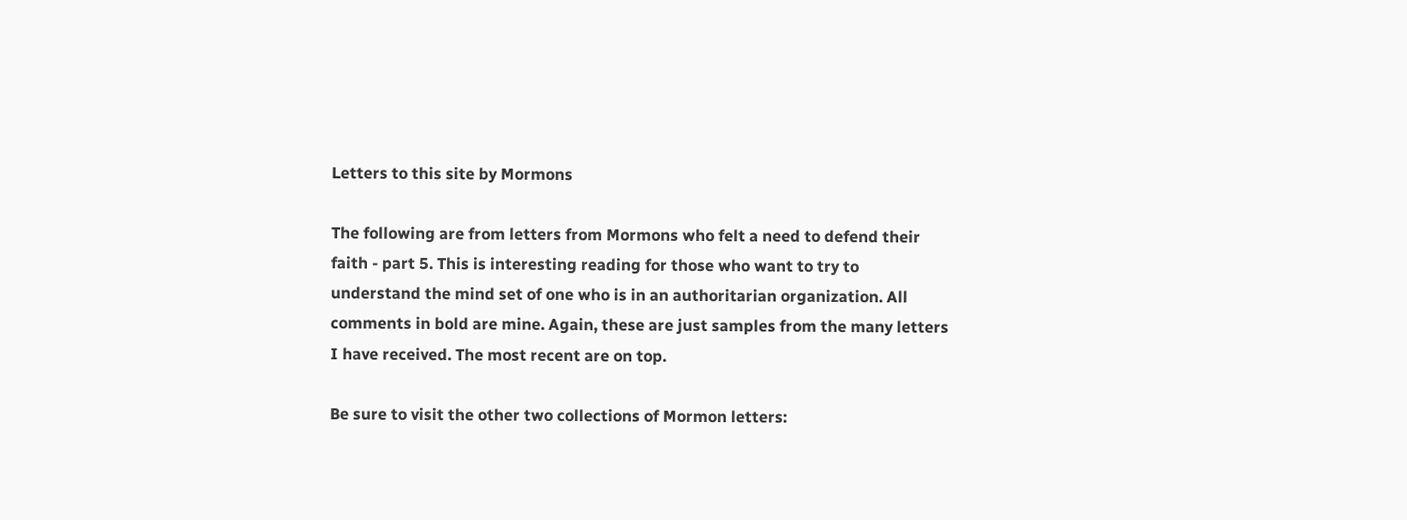Letters to this site by Mormons

The following are from letters from Mormons who felt a need to defend their faith - part 5. This is interesting reading for those who want to try to understand the mind set of one who is in an authoritarian organization. All comments in bold are mine. Again, these are just samples from the many letters I have received. The most recent are on top.

Be sure to visit the other two collections of Mormon letters: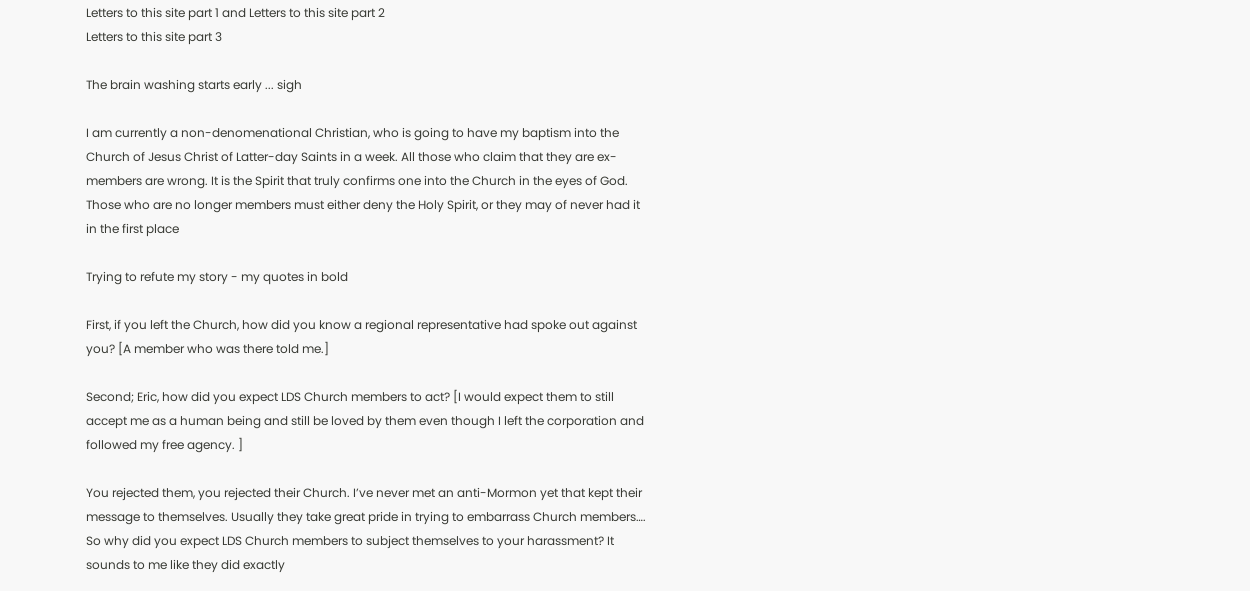Letters to this site part 1 and Letters to this site part 2
Letters to this site part 3

The brain washing starts early ... sigh

I am currently a non-denomenational Christian, who is going to have my baptism into the Church of Jesus Christ of Latter-day Saints in a week. All those who claim that they are ex-members are wrong. It is the Spirit that truly confirms one into the Church in the eyes of God. Those who are no longer members must either deny the Holy Spirit, or they may of never had it in the first place

Trying to refute my story - my quotes in bold

First, if you left the Church, how did you know a regional representative had spoke out against you? [A member who was there told me.]

Second; Eric, how did you expect LDS Church members to act? [I would expect them to still accept me as a human being and still be loved by them even though I left the corporation and followed my free agency. ]

You rejected them, you rejected their Church. I’ve never met an anti-Mormon yet that kept their message to themselves. Usually they take great pride in trying to embarrass Church members…. So why did you expect LDS Church members to subject themselves to your harassment? It sounds to me like they did exactly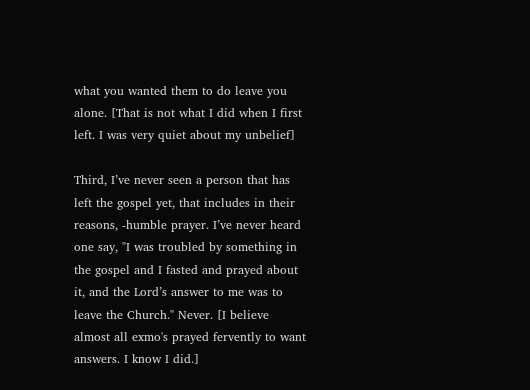what you wanted them to do leave you alone. [That is not what I did when I first left. I was very quiet about my unbelief]

Third, I’ve never seen a person that has left the gospel yet, that includes in their reasons, -humble prayer. I’ve never heard one say, "I was troubled by something in the gospel and I fasted and prayed about it, and the Lord’s answer to me was to leave the Church." Never. [I believe almost all exmo's prayed fervently to want answers. I know I did.]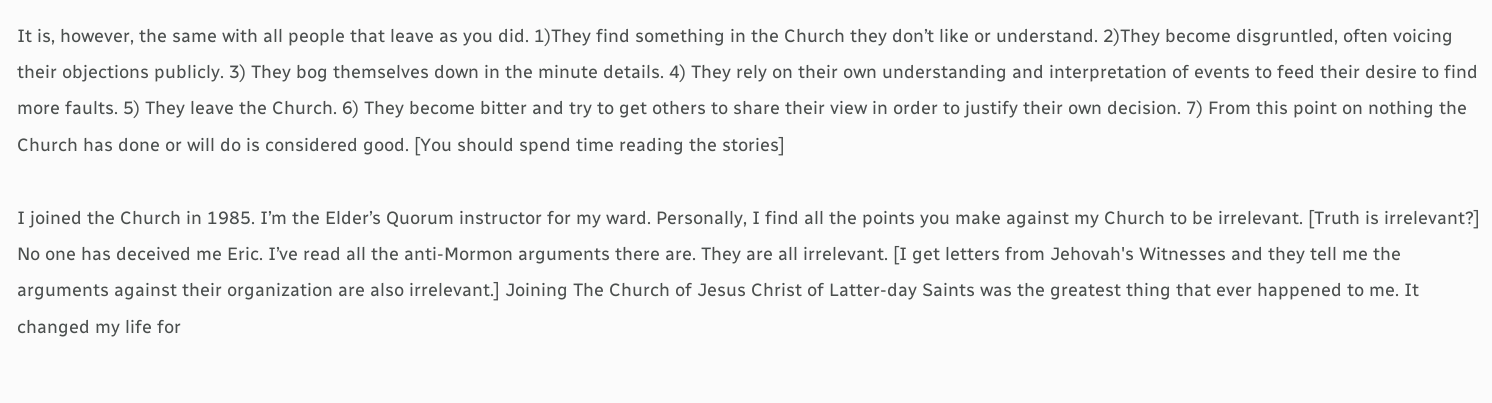It is, however, the same with all people that leave as you did. 1)They find something in the Church they don’t like or understand. 2)They become disgruntled, often voicing their objections publicly. 3) They bog themselves down in the minute details. 4) They rely on their own understanding and interpretation of events to feed their desire to find more faults. 5) They leave the Church. 6) They become bitter and try to get others to share their view in order to justify their own decision. 7) From this point on nothing the Church has done or will do is considered good. [You should spend time reading the stories]

I joined the Church in 1985. I’m the Elder’s Quorum instructor for my ward. Personally, I find all the points you make against my Church to be irrelevant. [Truth is irrelevant?] No one has deceived me Eric. I’ve read all the anti-Mormon arguments there are. They are all irrelevant. [I get letters from Jehovah's Witnesses and they tell me the arguments against their organization are also irrelevant.] Joining The Church of Jesus Christ of Latter-day Saints was the greatest thing that ever happened to me. It changed my life for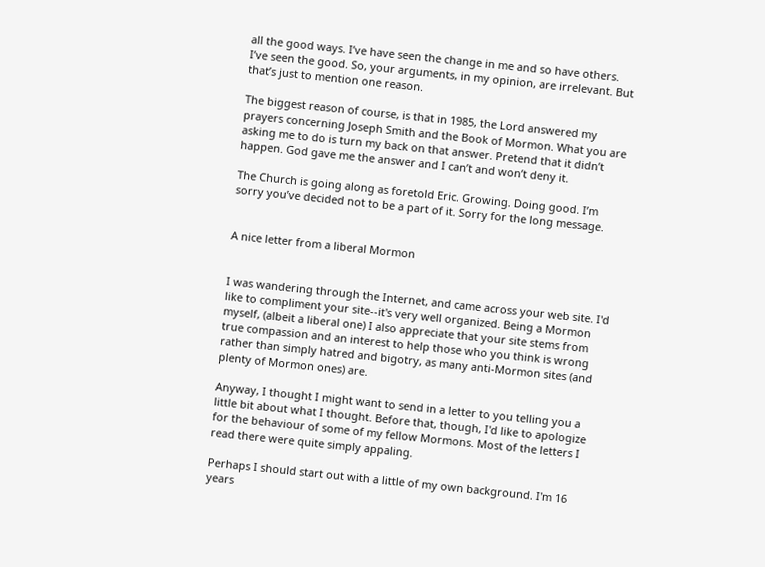all the good ways. I’ve have seen the change in me and so have others. I’ve seen the good. So, your arguments, in my opinion, are irrelevant. But that’s just to mention one reason.

The biggest reason of course, is that in 1985, the Lord answered my prayers concerning Joseph Smith and the Book of Mormon. What you are asking me to do is turn my back on that answer. Pretend that it didn’t happen. God gave me the answer and I can’t and won’t deny it.

The Church is going along as foretold Eric. Growing. Doing good. I’m sorry you’ve decided not to be a part of it. Sorry for the long message.


A nice letter from a liberal Mormon


I was wandering through the Internet, and came across your web site. I'd like to compliment your site--it's very well organized. Being a Mormon myself, (albeit a liberal one) I also appreciate that your site stems from true compassion and an interest to help those who you think is wrong rather than simply hatred and bigotry, as many anti-Mormon sites (and plenty of Mormon ones) are.

Anyway, I thought I might want to send in a letter to you telling you a little bit about what I thought. Before that, though, I'd like to apologize for the behaviour of some of my fellow Mormons. Most of the letters I read there were quite simply appaling.

Perhaps I should start out with a little of my own background. I'm 16 years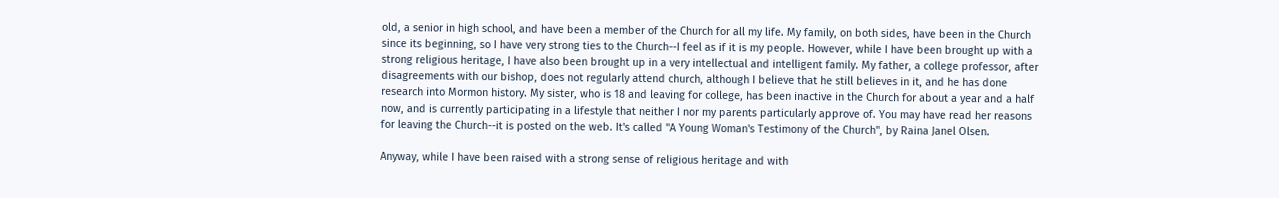old, a senior in high school, and have been a member of the Church for all my life. My family, on both sides, have been in the Church since its beginning, so I have very strong ties to the Church--I feel as if it is my people. However, while I have been brought up with a strong religious heritage, I have also been brought up in a very intellectual and intelligent family. My father, a college professor, after disagreements with our bishop, does not regularly attend church, although I believe that he still believes in it, and he has done research into Mormon history. My sister, who is 18 and leaving for college, has been inactive in the Church for about a year and a half now, and is currently participating in a lifestyle that neither I nor my parents particularly approve of. You may have read her reasons for leaving the Church--it is posted on the web. It's called "A Young Woman's Testimony of the Church", by Raina Janel Olsen.

Anyway, while I have been raised with a strong sense of religious heritage and with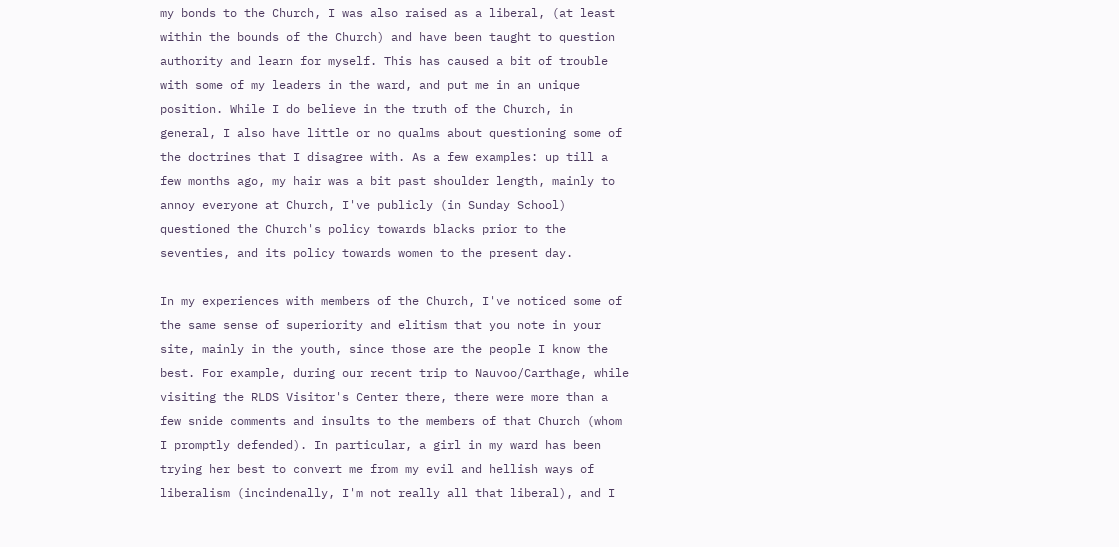my bonds to the Church, I was also raised as a liberal, (at least within the bounds of the Church) and have been taught to question authority and learn for myself. This has caused a bit of trouble with some of my leaders in the ward, and put me in an unique position. While I do believe in the truth of the Church, in general, I also have little or no qualms about questioning some of the doctrines that I disagree with. As a few examples: up till a few months ago, my hair was a bit past shoulder length, mainly to annoy everyone at Church, I've publicly (in Sunday School) questioned the Church's policy towards blacks prior to the seventies, and its policy towards women to the present day.

In my experiences with members of the Church, I've noticed some of the same sense of superiority and elitism that you note in your site, mainly in the youth, since those are the people I know the best. For example, during our recent trip to Nauvoo/Carthage, while visiting the RLDS Visitor's Center there, there were more than a few snide comments and insults to the members of that Church (whom I promptly defended). In particular, a girl in my ward has been trying her best to convert me from my evil and hellish ways of liberalism (incindenally, I'm not really all that liberal), and I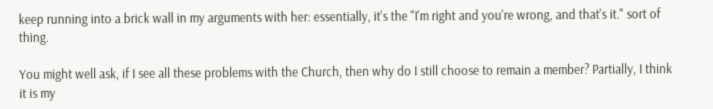keep running into a brick wall in my arguments with her: essentially, it's the "I'm right and you're wrong, and that's it." sort of thing.

You might well ask, if I see all these problems with the Church, then why do I still choose to remain a member? Partially, I think it is my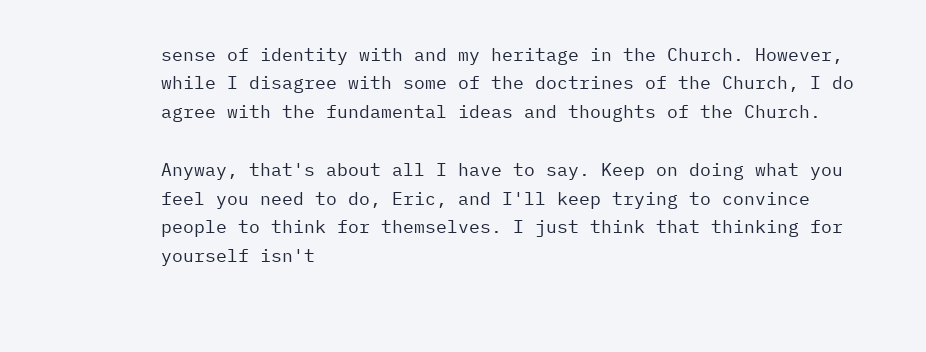sense of identity with and my heritage in the Church. However, while I disagree with some of the doctrines of the Church, I do agree with the fundamental ideas and thoughts of the Church.

Anyway, that's about all I have to say. Keep on doing what you feel you need to do, Eric, and I'll keep trying to convince people to think for themselves. I just think that thinking for yourself isn't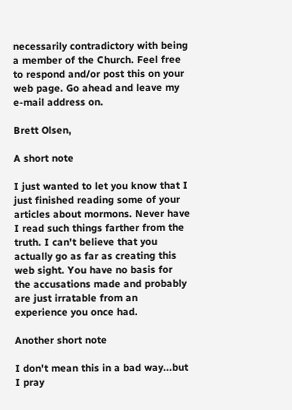necessarily contradictory with being a member of the Church. Feel free to respond and/or post this on your web page. Go ahead and leave my e-mail address on.

Brett Olsen,

A short note

I just wanted to let you know that I just finished reading some of your articles about mormons. Never have I read such things farther from the truth. I can't believe that you actually go as far as creating this web sight. You have no basis for the accusations made and probably are just irratable from an experience you once had.

Another short note

I don't mean this in a bad way...but I pray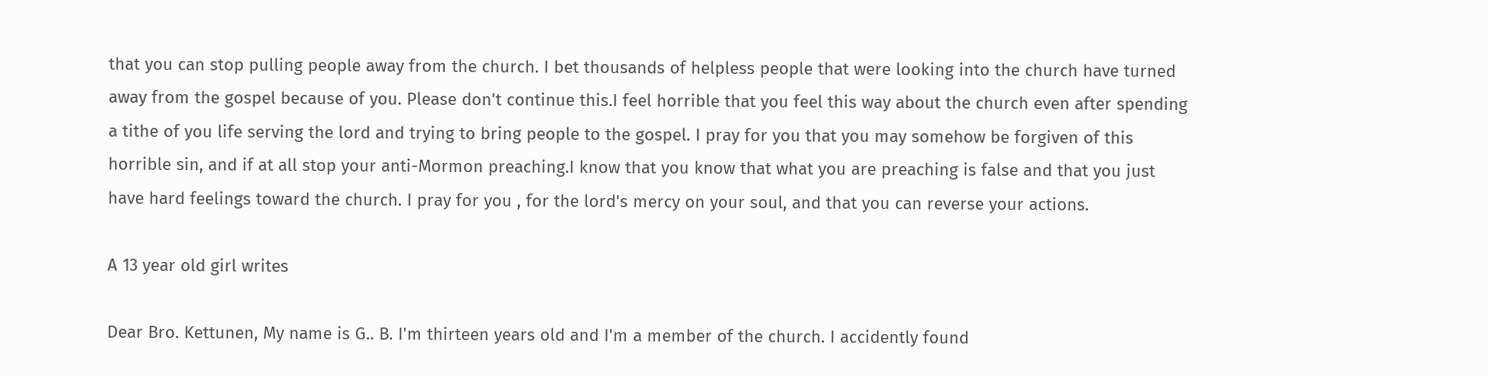that you can stop pulling people away from the church. I bet thousands of helpless people that were looking into the church have turned away from the gospel because of you. Please don't continue this.I feel horrible that you feel this way about the church even after spending a tithe of you life serving the lord and trying to bring people to the gospel. I pray for you that you may somehow be forgiven of this horrible sin, and if at all stop your anti-Mormon preaching.I know that you know that what you are preaching is false and that you just have hard feelings toward the church. I pray for you , for the lord's mercy on your soul, and that you can reverse your actions.

A 13 year old girl writes

Dear Bro. Kettunen, My name is G.. B. I'm thirteen years old and I'm a member of the church. I accidently found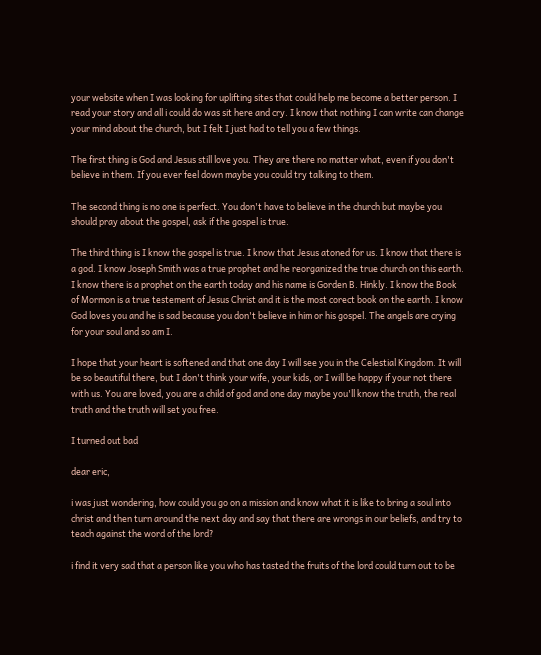your website when I was looking for uplifting sites that could help me become a better person. I read your story and all i could do was sit here and cry. I know that nothing I can write can change your mind about the church, but I felt I just had to tell you a few things.

The first thing is God and Jesus still love you. They are there no matter what, even if you don't believe in them. If you ever feel down maybe you could try talking to them.

The second thing is no one is perfect. You don't have to believe in the church but maybe you should pray about the gospel, ask if the gospel is true.

The third thing is I know the gospel is true. I know that Jesus atoned for us. I know that there is a god. I know Joseph Smith was a true prophet and he reorganized the true church on this earth. I know there is a prophet on the earth today and his name is Gorden B. Hinkly. I know the Book of Mormon is a true testement of Jesus Christ and it is the most corect book on the earth. I know God loves you and he is sad because you don't believe in him or his gospel. The angels are crying for your soul and so am I.

I hope that your heart is softened and that one day I will see you in the Celestial Kingdom. It will be so beautiful there, but I don't think your wife, your kids, or I will be happy if your not there with us. You are loved, you are a child of god and one day maybe you'll know the truth, the real truth and the truth will set you free.

I turned out bad

dear eric,

i was just wondering, how could you go on a mission and know what it is like to bring a soul into christ and then turn around the next day and say that there are wrongs in our beliefs, and try to teach against the word of the lord?

i find it very sad that a person like you who has tasted the fruits of the lord could turn out to be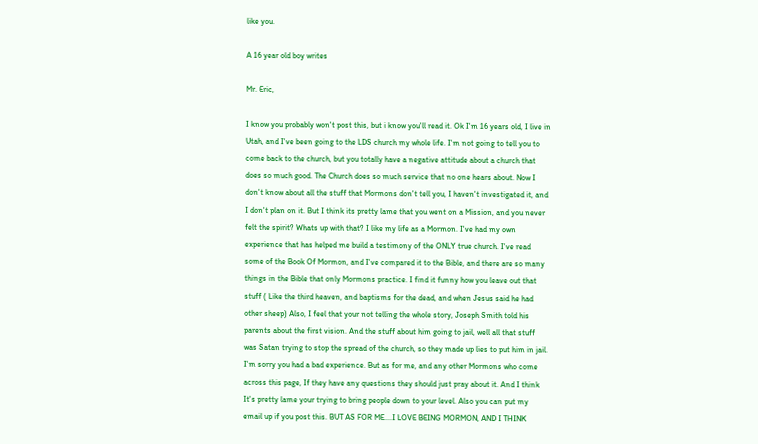like you.

A 16 year old boy writes

Mr. Eric,

I know you probably won't post this, but i know you'll read it. Ok I'm 16 years old, I live in Utah, and I've been going to the LDS church my whole life. I'm not going to tell you to come back to the church, but you totally have a negative attitude about a church that does so much good. The Church does so much service that no one hears about. Now I don't know about all the stuff that Mormons don't tell you, I haven't investigated it, and I don't plan on it. But I think its pretty lame that you went on a Mission, and you never felt the spirit? Whats up with that? I like my life as a Mormon. I've had my own experience that has helped me build a testimony of the ONLY true church. I've read some of the Book Of Mormon, and I've compared it to the Bible, and there are so many things in the Bible that only Mormons practice. I find it funny how you leave out that stuff ( Like the third heaven, and baptisms for the dead, and when Jesus said he had other sheep) Also, I feel that your not telling the whole story, Joseph Smith told his parents about the first vision. And the stuff about him going to jail, well all that stuff was Satan trying to stop the spread of the church, so they made up lies to put him in jail. I'm sorry you had a bad experience. But as for me, and any other Mormons who come across this page, If they have any questions they should just pray about it. And I think It's pretty lame your trying to bring people down to your level. Also you can put my email up if you post this. BUT AS FOR ME....I LOVE BEING MORMON, AND I THINK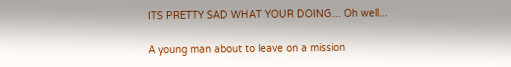ITS PRETTY SAD WHAT YOUR DOING... Oh well...

A young man about to leave on a mission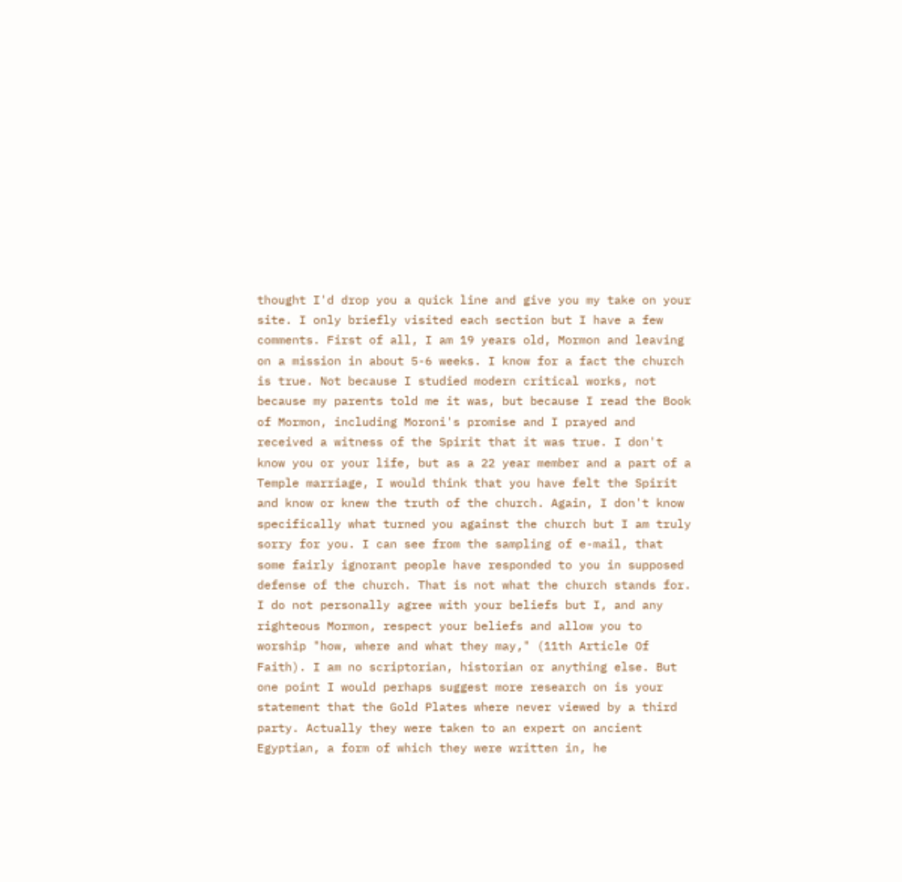thought I'd drop you a quick line and give you my take on your site. I only briefly visited each section but I have a few comments. First of all, I am 19 years old, Mormon and leaving on a mission in about 5-6 weeks. I know for a fact the church is true. Not because I studied modern critical works, not because my parents told me it was, but because I read the Book of Mormon, including Moroni's promise and I prayed and received a witness of the Spirit that it was true. I don't know you or your life, but as a 22 year member and a part of a Temple marriage, I would think that you have felt the Spirit and know or knew the truth of the church. Again, I don't know specifically what turned you against the church but I am truly sorry for you. I can see from the sampling of e-mail, that some fairly ignorant people have responded to you in supposed defense of the church. That is not what the church stands for. I do not personally agree with your beliefs but I, and any righteous Mormon, respect your beliefs and allow you to worship "how, where and what they may," (11th Article Of Faith). I am no scriptorian, historian or anything else. But one point I would perhaps suggest more research on is your statement that the Gold Plates where never viewed by a third party. Actually they were taken to an expert on ancient Egyptian, a form of which they were written in, he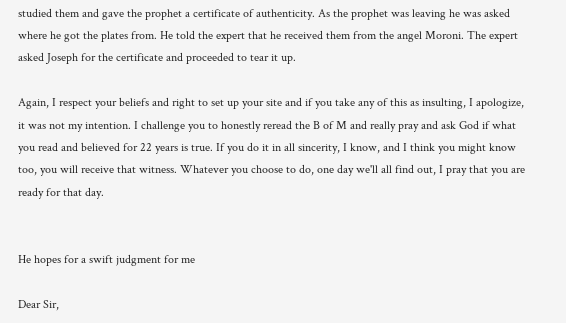studied them and gave the prophet a certificate of authenticity. As the prophet was leaving he was asked where he got the plates from. He told the expert that he received them from the angel Moroni. The expert asked Joseph for the certificate and proceeded to tear it up.

Again, I respect your beliefs and right to set up your site and if you take any of this as insulting, I apologize, it was not my intention. I challenge you to honestly reread the B of M and really pray and ask God if what you read and believed for 22 years is true. If you do it in all sincerity, I know, and I think you might know too, you will receive that witness. Whatever you choose to do, one day we'll all find out, I pray that you are ready for that day.


He hopes for a swift judgment for me

Dear Sir,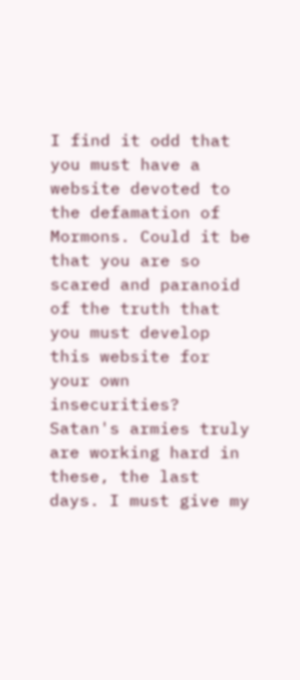I find it odd that you must have a website devoted to the defamation of Mormons. Could it be that you are so scared and paranoid of the truth that you must develop this website for your own insecurities? Satan's armies truly are working hard in these, the last days. I must give my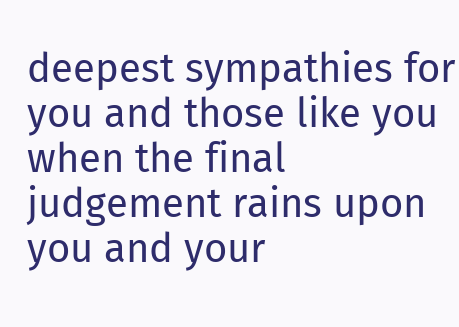deepest sympathies for you and those like you when the final judgement rains upon you and your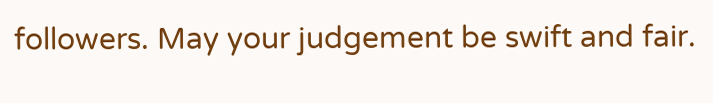followers. May your judgement be swift and fair.